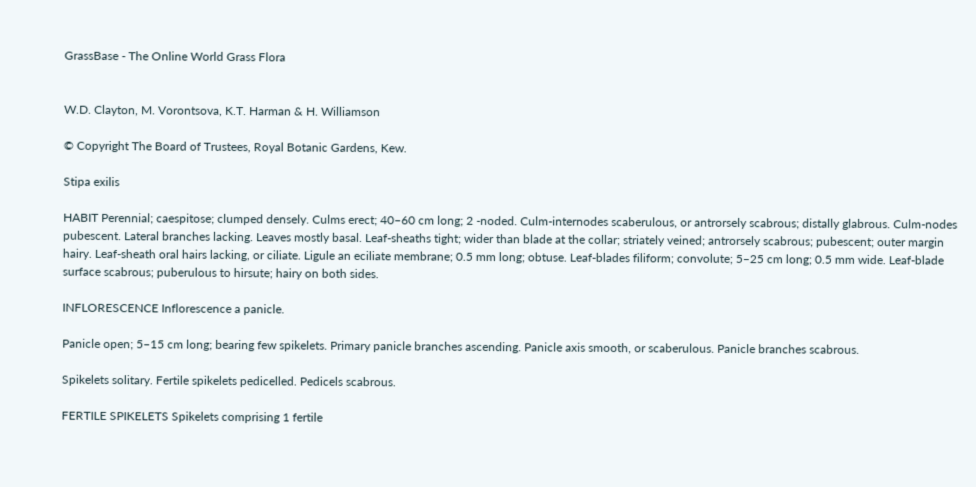GrassBase - The Online World Grass Flora


W.D. Clayton, M. Vorontsova, K.T. Harman & H. Williamson

© Copyright The Board of Trustees, Royal Botanic Gardens, Kew.

Stipa exilis

HABIT Perennial; caespitose; clumped densely. Culms erect; 40–60 cm long; 2 -noded. Culm-internodes scaberulous, or antrorsely scabrous; distally glabrous. Culm-nodes pubescent. Lateral branches lacking. Leaves mostly basal. Leaf-sheaths tight; wider than blade at the collar; striately veined; antrorsely scabrous; pubescent; outer margin hairy. Leaf-sheath oral hairs lacking, or ciliate. Ligule an eciliate membrane; 0.5 mm long; obtuse. Leaf-blades filiform; convolute; 5–25 cm long; 0.5 mm wide. Leaf-blade surface scabrous; puberulous to hirsute; hairy on both sides.

INFLORESCENCE Inflorescence a panicle.

Panicle open; 5–15 cm long; bearing few spikelets. Primary panicle branches ascending. Panicle axis smooth, or scaberulous. Panicle branches scabrous.

Spikelets solitary. Fertile spikelets pedicelled. Pedicels scabrous.

FERTILE SPIKELETS Spikelets comprising 1 fertile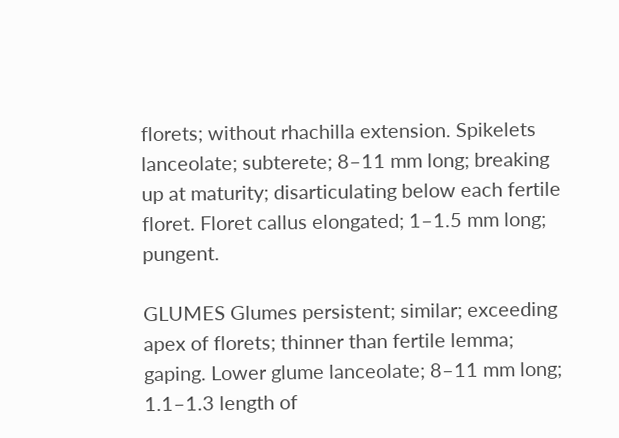florets; without rhachilla extension. Spikelets lanceolate; subterete; 8–11 mm long; breaking up at maturity; disarticulating below each fertile floret. Floret callus elongated; 1–1.5 mm long; pungent.

GLUMES Glumes persistent; similar; exceeding apex of florets; thinner than fertile lemma; gaping. Lower glume lanceolate; 8–11 mm long; 1.1–1.3 length of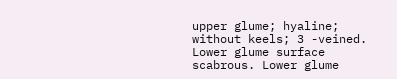upper glume; hyaline; without keels; 3 -veined. Lower glume surface scabrous. Lower glume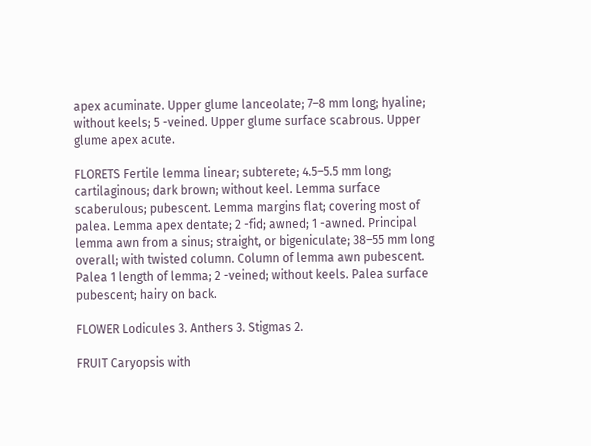apex acuminate. Upper glume lanceolate; 7–8 mm long; hyaline; without keels; 5 -veined. Upper glume surface scabrous. Upper glume apex acute.

FLORETS Fertile lemma linear; subterete; 4.5–5.5 mm long; cartilaginous; dark brown; without keel. Lemma surface scaberulous; pubescent. Lemma margins flat; covering most of palea. Lemma apex dentate; 2 -fid; awned; 1 -awned. Principal lemma awn from a sinus; straight, or bigeniculate; 38–55 mm long overall; with twisted column. Column of lemma awn pubescent. Palea 1 length of lemma; 2 -veined; without keels. Palea surface pubescent; hairy on back.

FLOWER Lodicules 3. Anthers 3. Stigmas 2.

FRUIT Caryopsis with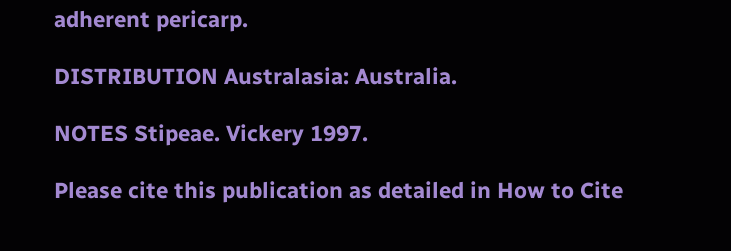adherent pericarp.

DISTRIBUTION Australasia: Australia.

NOTES Stipeae. Vickery 1997.

Please cite this publication as detailed in How to Cite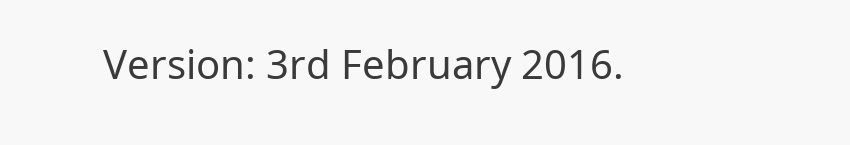Version: 3rd February 2016.